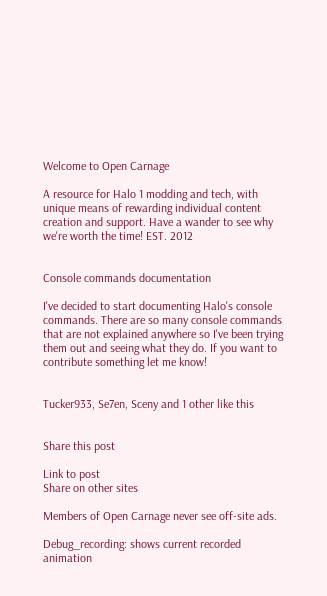Welcome to Open Carnage

A resource for Halo 1 modding and tech, with unique means of rewarding individual content creation and support. Have a wander to see why we're worth the time! EST. 2012


Console commands documentation

I've decided to start documenting Halo's console commands. There are so many console commands that are not explained anywhere so I've been trying them out and seeing what they do. If you want to contribute something let me know!


Tucker933, Se7en, Sceny and 1 other like this


Share this post

Link to post
Share on other sites

Members of Open Carnage never see off-site ads.

Debug_recording: shows current recorded animation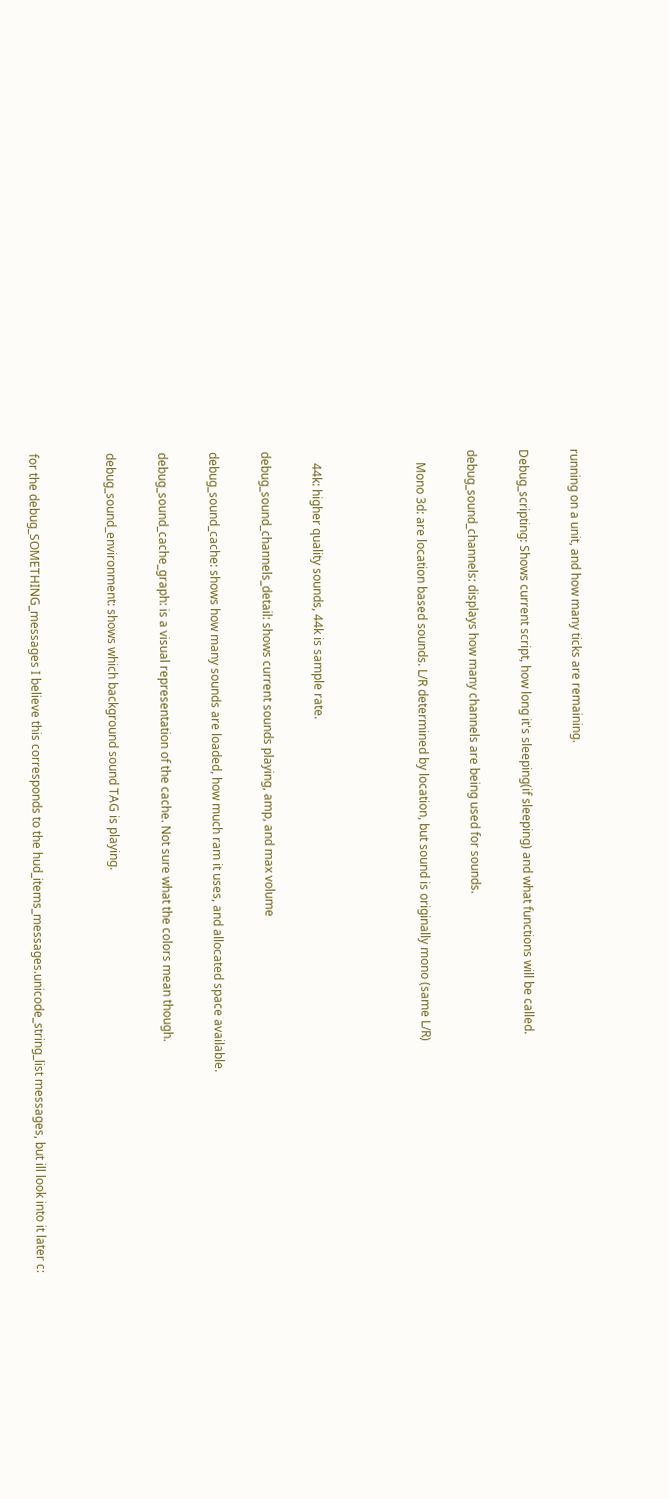running on a unit, and how many ticks are remaining.

Debug_scripting: Shows current script, how long it's sleeping(if sleeping) and what functions will be called.

debug_sound_channels: displays how many channels are being used for sounds.

    Mono 3d: are location based sounds. L/R determined by location, but sound is originally mono (same L/R)



    44k: higher quality sounds, 44k is sample rate.

debug_sound_channels_detail: shows current sounds playing, amp, and max volume

debug_sound_cache: shows how many sounds are loaded, how much ram it uses, and allocated space available.

debug_sound_cache_graph: is a visual representation of the cache. Not sure what the colors mean though.

debug_sound_environment: shows which background sound TAG is playing.


for the debug_SOMETHING_messages I believe this corresponds to the hud_items_messages.unicode_string_list messages, but ill look into it later c: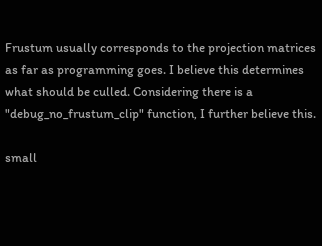Frustum usually corresponds to the projection matrices as far as programming goes. I believe this determines what should be culled. Considering there is a "debug_no_frustum_clip" function, I further believe this.

small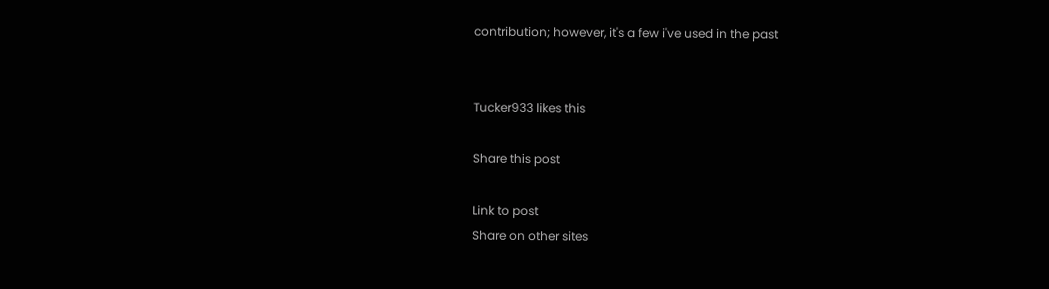contribution; however, it's a few i've used in the past


Tucker933 likes this

Share this post

Link to post
Share on other sites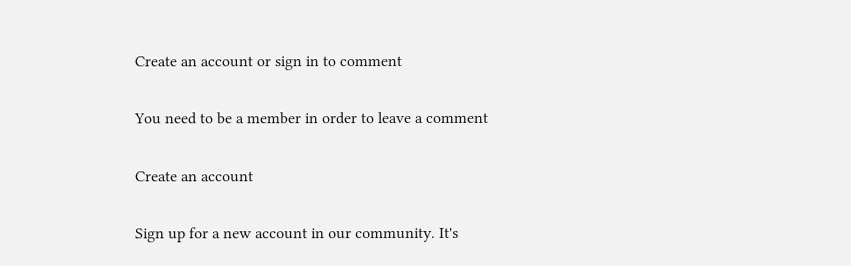Create an account or sign in to comment

You need to be a member in order to leave a comment

Create an account

Sign up for a new account in our community. It's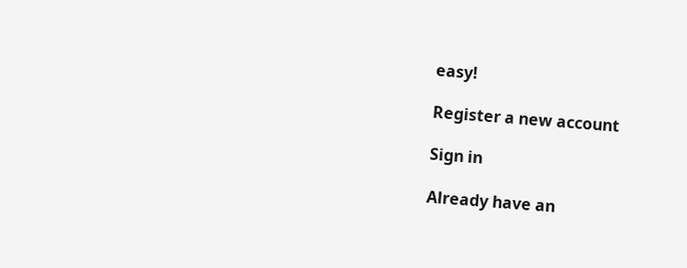easy!

Register a new account

Sign in

Already have an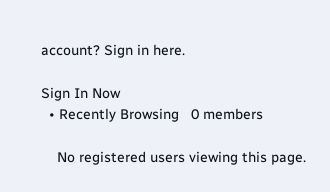account? Sign in here.

Sign In Now
  • Recently Browsing   0 members

    No registered users viewing this page.